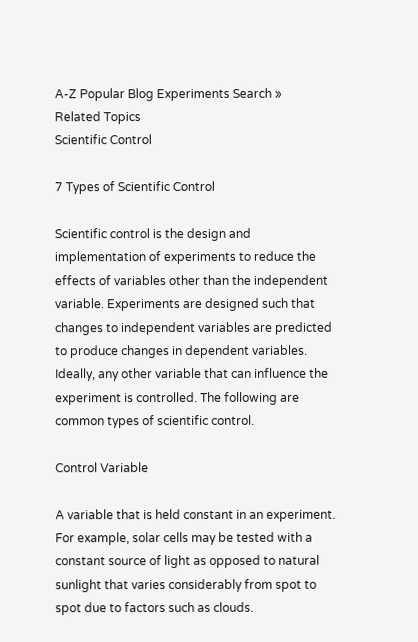A-Z Popular Blog Experiments Search »
Related Topics
Scientific Control

7 Types of Scientific Control

Scientific control is the design and implementation of experiments to reduce the effects of variables other than the independent variable. Experiments are designed such that changes to independent variables are predicted to produce changes in dependent variables. Ideally, any other variable that can influence the experiment is controlled. The following are common types of scientific control.

Control Variable

A variable that is held constant in an experiment. For example, solar cells may be tested with a constant source of light as opposed to natural sunlight that varies considerably from spot to spot due to factors such as clouds.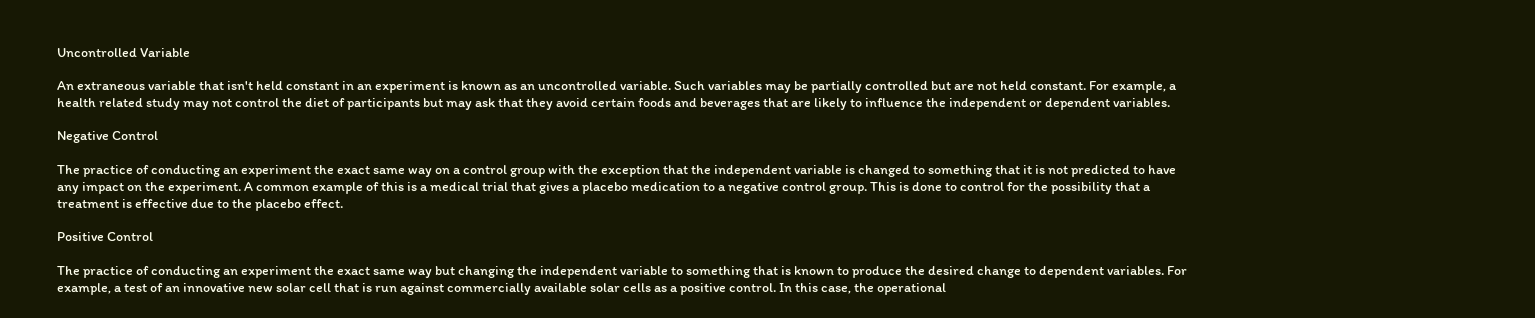Uncontrolled Variable

An extraneous variable that isn't held constant in an experiment is known as an uncontrolled variable. Such variables may be partially controlled but are not held constant. For example, a health related study may not control the diet of participants but may ask that they avoid certain foods and beverages that are likely to influence the independent or dependent variables.

Negative Control

The practice of conducting an experiment the exact same way on a control group with the exception that the independent variable is changed to something that it is not predicted to have any impact on the experiment. A common example of this is a medical trial that gives a placebo medication to a negative control group. This is done to control for the possibility that a treatment is effective due to the placebo effect.

Positive Control

The practice of conducting an experiment the exact same way but changing the independent variable to something that is known to produce the desired change to dependent variables. For example, a test of an innovative new solar cell that is run against commercially available solar cells as a positive control. In this case, the operational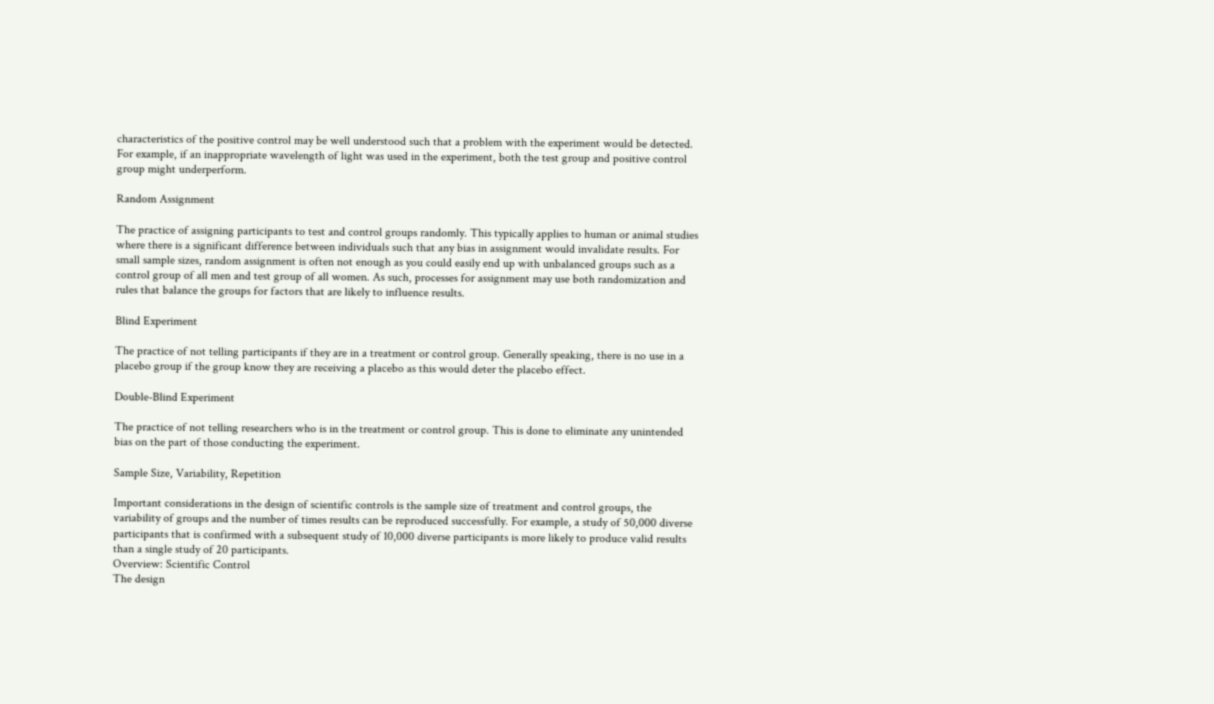characteristics of the positive control may be well understood such that a problem with the experiment would be detected. For example, if an inappropriate wavelength of light was used in the experiment, both the test group and positive control group might underperform.

Random Assignment

The practice of assigning participants to test and control groups randomly. This typically applies to human or animal studies where there is a significant difference between individuals such that any bias in assignment would invalidate results. For small sample sizes, random assignment is often not enough as you could easily end up with unbalanced groups such as a control group of all men and test group of all women. As such, processes for assignment may use both randomization and rules that balance the groups for factors that are likely to influence results.

Blind Experiment

The practice of not telling participants if they are in a treatment or control group. Generally speaking, there is no use in a placebo group if the group know they are receiving a placebo as this would deter the placebo effect.

Double-Blind Experiment

The practice of not telling researchers who is in the treatment or control group. This is done to eliminate any unintended bias on the part of those conducting the experiment.

Sample Size, Variability, Repetition

Important considerations in the design of scientific controls is the sample size of treatment and control groups, the variability of groups and the number of times results can be reproduced successfully. For example, a study of 50,000 diverse participants that is confirmed with a subsequent study of 10,000 diverse participants is more likely to produce valid results than a single study of 20 participants.
Overview: Scientific Control
The design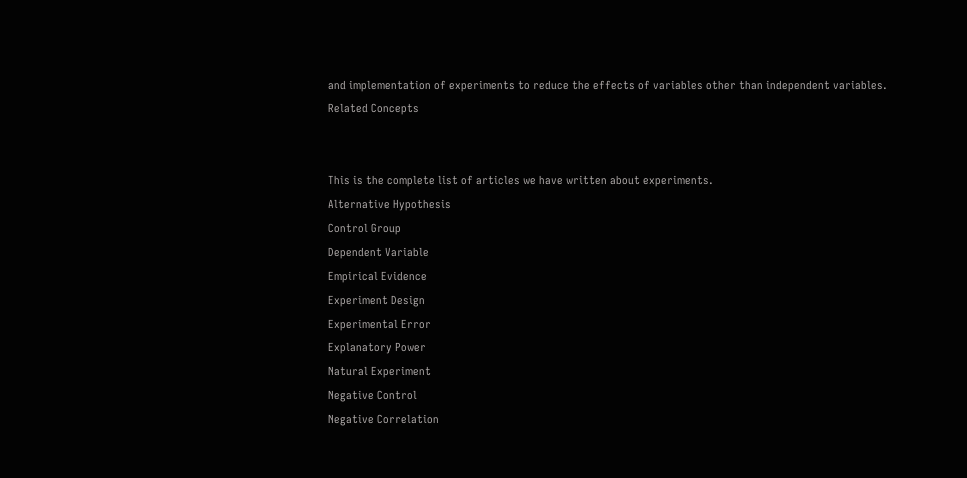and implementation of experiments to reduce the effects of variables other than independent variables.
Related Concepts


This is the complete list of articles we have written about experiments.
Alternative Hypothesis
Control Group
Dependent Variable
Empirical Evidence
Experiment Design
Experimental Error
Explanatory Power
Natural Experiment
Negative Control
Negative Correlation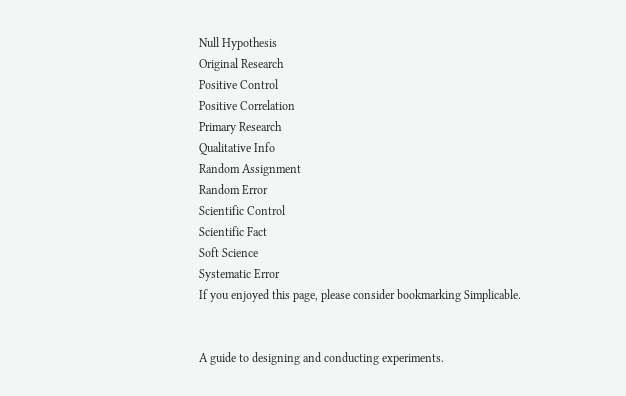Null Hypothesis
Original Research
Positive Control
Positive Correlation
Primary Research
Qualitative Info
Random Assignment
Random Error
Scientific Control
Scientific Fact
Soft Science
Systematic Error
If you enjoyed this page, please consider bookmarking Simplicable.


A guide to designing and conducting experiments.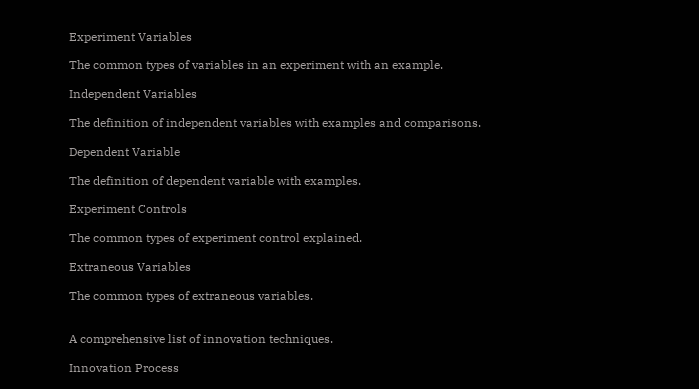Experiment Variables

The common types of variables in an experiment with an example.

Independent Variables

The definition of independent variables with examples and comparisons.

Dependent Variable

The definition of dependent variable with examples.

Experiment Controls

The common types of experiment control explained.

Extraneous Variables

The common types of extraneous variables.


A comprehensive list of innovation techniques.

Innovation Process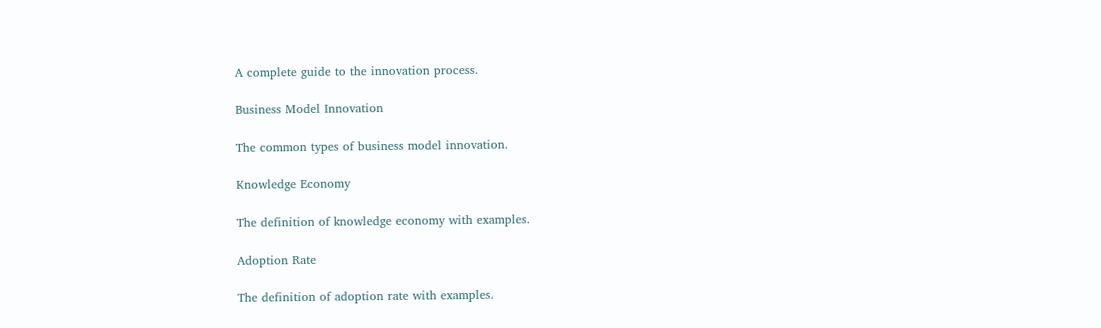A complete guide to the innovation process.

Business Model Innovation

The common types of business model innovation.

Knowledge Economy

The definition of knowledge economy with examples.

Adoption Rate

The definition of adoption rate with examples.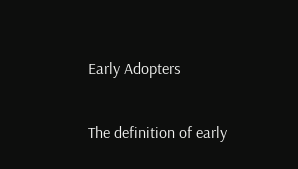Early Adopters

The definition of early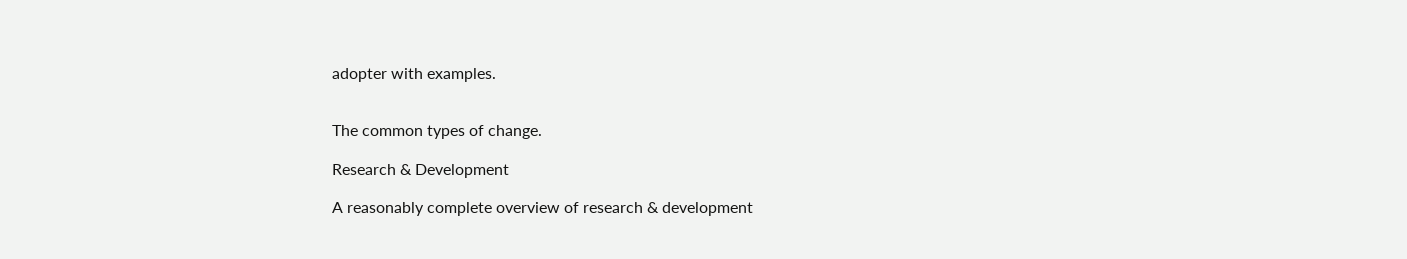adopter with examples.


The common types of change.

Research & Development

A reasonably complete overview of research & development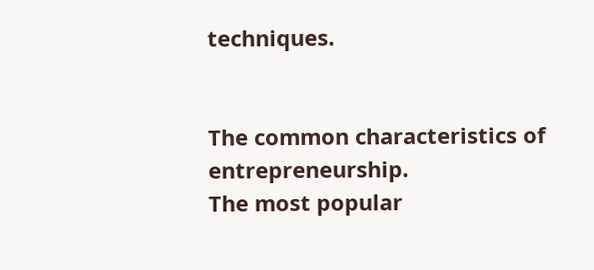techniques.


The common characteristics of entrepreneurship.
The most popular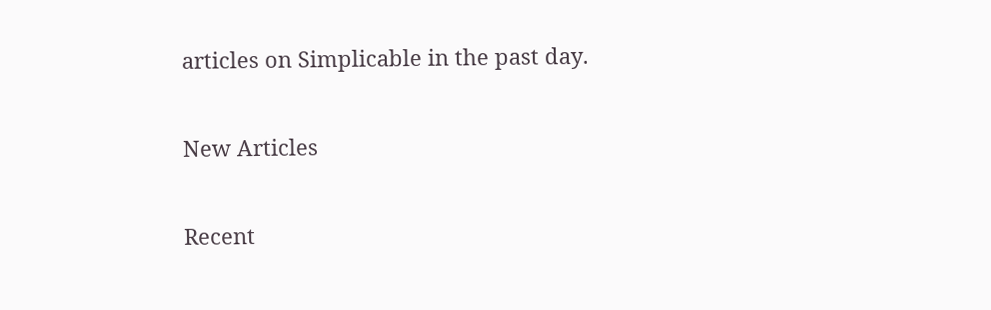articles on Simplicable in the past day.

New Articles

Recent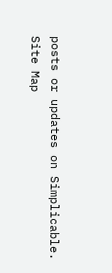posts or updates on Simplicable.
Site Map